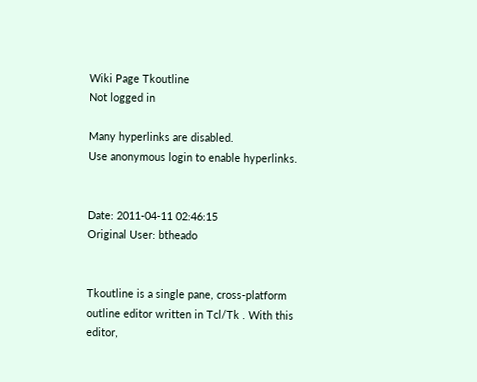Wiki Page Tkoutline
Not logged in

Many hyperlinks are disabled.
Use anonymous login to enable hyperlinks.


Date: 2011-04-11 02:46:15
Original User: btheado


Tkoutline is a single pane, cross-platform outline editor written in Tcl/Tk . With this editor,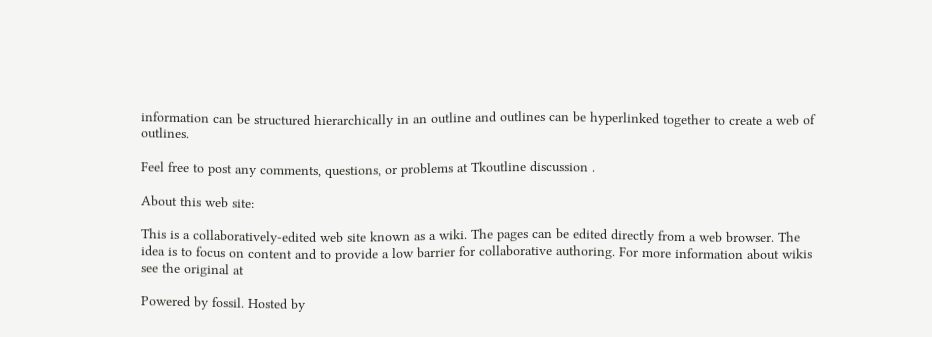information can be structured hierarchically in an outline and outlines can be hyperlinked together to create a web of outlines.

Feel free to post any comments, questions, or problems at Tkoutline discussion .

About this web site:

This is a collaboratively-edited web site known as a wiki. The pages can be edited directly from a web browser. The idea is to focus on content and to provide a low barrier for collaborative authoring. For more information about wikis see the original at

Powered by fossil. Hosted by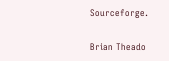Sourceforge.

Brian Theado